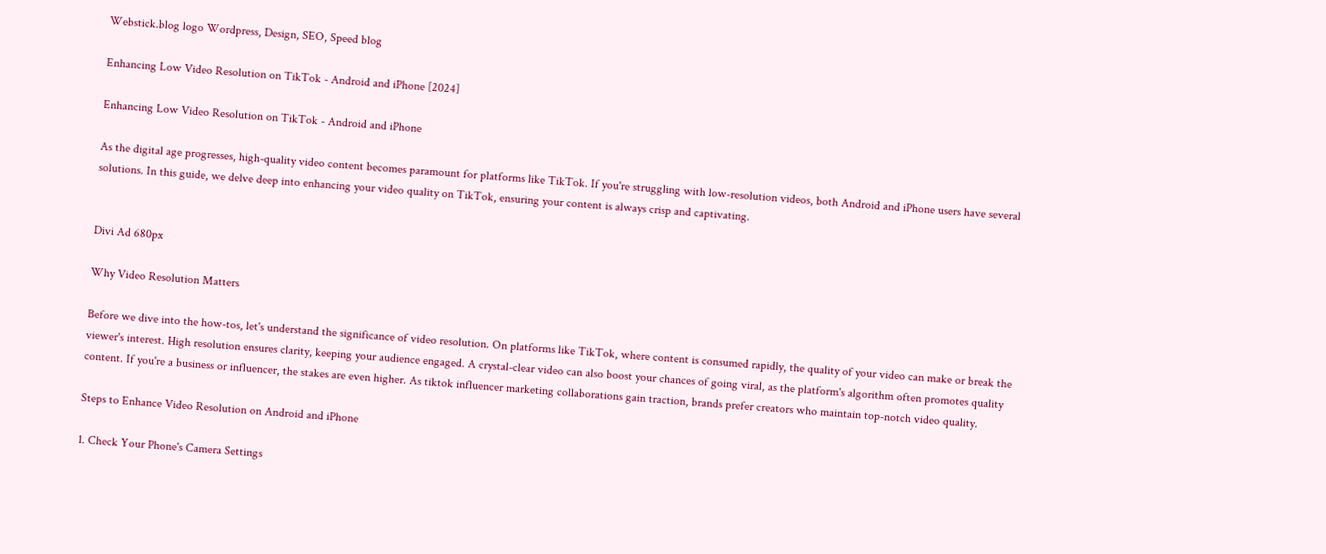Webstick.blog logo Wordpress, Design, SEO, Speed blog

Enhancing Low Video Resolution on TikTok - Android and iPhone [2024]

Enhancing Low Video Resolution on TikTok - Android and iPhone

As the digital age progresses, high-quality video content becomes paramount for platforms like TikTok. If you're struggling with low-resolution videos, both Android and iPhone users have several solutions. In this guide, we delve deep into enhancing your video quality on TikTok, ensuring your content is always crisp and captivating.


Divi Ad 680px

Why Video Resolution Matters

Before we dive into the how-tos, let's understand the significance of video resolution. On platforms like TikTok, where content is consumed rapidly, the quality of your video can make or break the viewer's interest. High resolution ensures clarity, keeping your audience engaged. A crystal-clear video can also boost your chances of going viral, as the platform's algorithm often promotes quality content. If you're a business or influencer, the stakes are even higher. As tiktok influencer marketing collaborations gain traction, brands prefer creators who maintain top-notch video quality.

Steps to Enhance Video Resolution on Android and iPhone

1. Check Your Phone's Camera Settings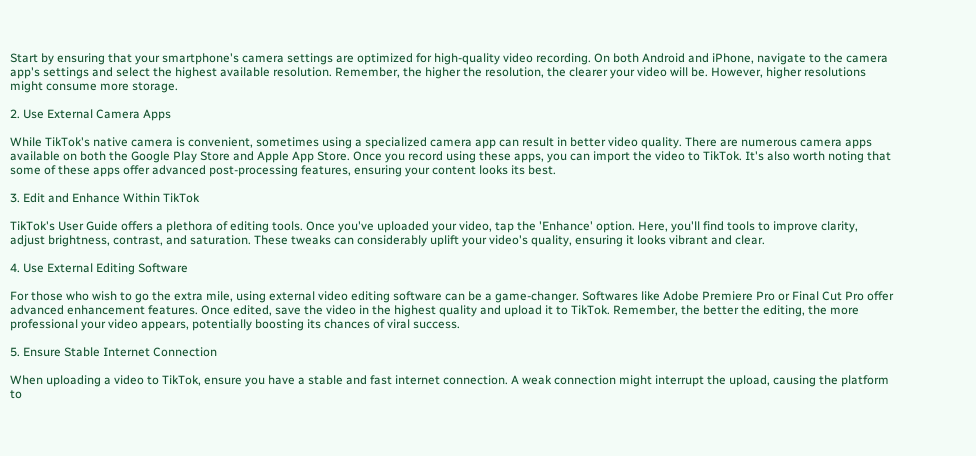Start by ensuring that your smartphone's camera settings are optimized for high-quality video recording. On both Android and iPhone, navigate to the camera app's settings and select the highest available resolution. Remember, the higher the resolution, the clearer your video will be. However, higher resolutions might consume more storage.

2. Use External Camera Apps

While TikTok's native camera is convenient, sometimes using a specialized camera app can result in better video quality. There are numerous camera apps available on both the Google Play Store and Apple App Store. Once you record using these apps, you can import the video to TikTok. It's also worth noting that some of these apps offer advanced post-processing features, ensuring your content looks its best.

3. Edit and Enhance Within TikTok

TikTok's User Guide offers a plethora of editing tools. Once you've uploaded your video, tap the 'Enhance' option. Here, you'll find tools to improve clarity, adjust brightness, contrast, and saturation. These tweaks can considerably uplift your video's quality, ensuring it looks vibrant and clear.

4. Use External Editing Software

For those who wish to go the extra mile, using external video editing software can be a game-changer. Softwares like Adobe Premiere Pro or Final Cut Pro offer advanced enhancement features. Once edited, save the video in the highest quality and upload it to TikTok. Remember, the better the editing, the more professional your video appears, potentially boosting its chances of viral success.

5. Ensure Stable Internet Connection

When uploading a video to TikTok, ensure you have a stable and fast internet connection. A weak connection might interrupt the upload, causing the platform to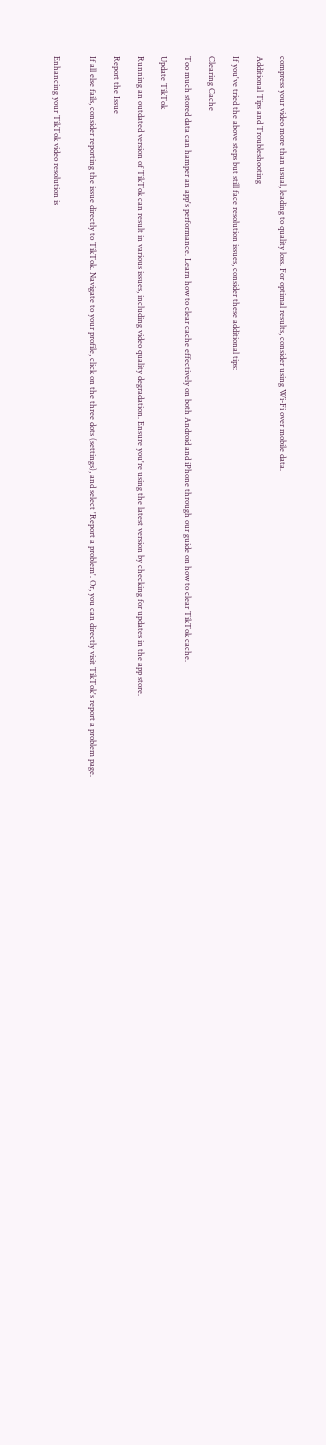compress your video more than usual, leading to quality loss. For optimal results, consider using Wi-Fi over mobile data.

Additional Tips and Troubleshooting

If you've tried the above steps but still face resolution issues, consider these additional tips:

Clearing Cache

Too much stored data can hamper an app's performance. Learn how to clear cache effectively on both Android and iPhone through our guide on how to clear TikTok cache.

Update TikTok

Running an outdated version of TikTok can result in various issues, including video quality degradation. Ensure you're using the latest version by checking for updates in the app store.

Report the Issue

If all else fails, consider reporting the issue directly to TikTok. Navigate to your profile, click on the three dots (settings), and select 'Report a problem'. Or, you can directly visit TikTok's report a problem page.


Enhancing your TikTok video resolution is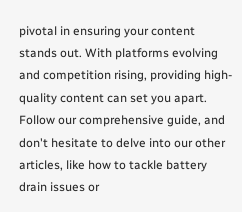pivotal in ensuring your content stands out. With platforms evolving and competition rising, providing high-quality content can set you apart. Follow our comprehensive guide, and don't hesitate to delve into our other articles, like how to tackle battery drain issues or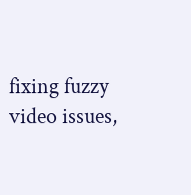fixing fuzzy video issues,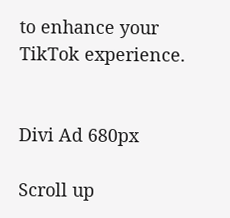to enhance your TikTok experience.


Divi Ad 680px

Scroll up